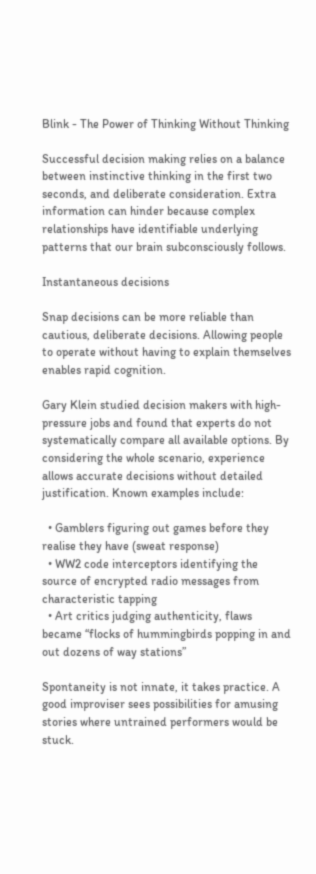Blink - The Power of Thinking Without Thinking

Successful decision making relies on a balance between instinctive thinking in the first two seconds, and deliberate consideration. Extra information can hinder because complex relationships have identifiable underlying patterns that our brain subconsciously follows.

Instantaneous decisions

Snap decisions can be more reliable than cautious, deliberate decisions. Allowing people to operate without having to explain themselves enables rapid cognition.

Gary Klein studied decision makers with high-pressure jobs and found that experts do not systematically compare all available options. By considering the whole scenario, experience allows accurate decisions without detailed justification. Known examples include:

  • Gamblers figuring out games before they realise they have (sweat response)
  • WW2 code interceptors identifying the source of encrypted radio messages from characteristic tapping
  • Art critics judging authenticity, flaws became “flocks of hummingbirds popping in and out dozens of way stations”

Spontaneity is not innate, it takes practice. A good improviser sees possibilities for amusing stories where untrained performers would be stuck.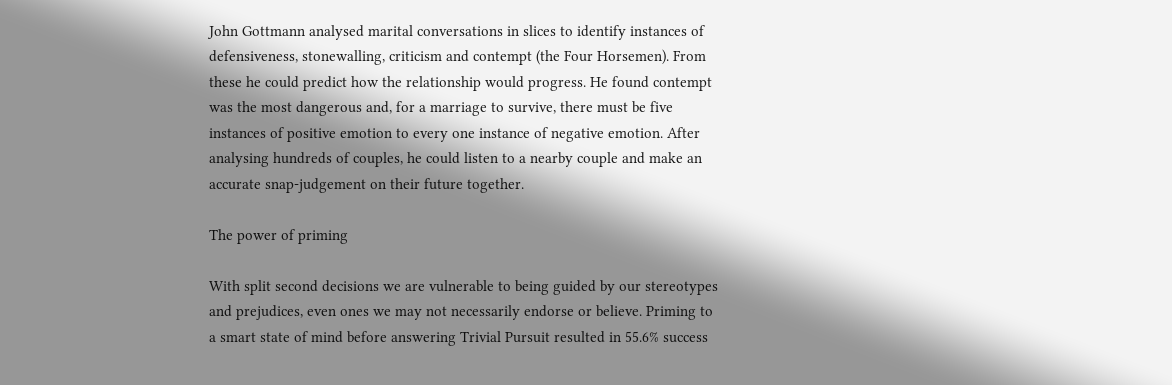John Gottmann analysed marital conversations in slices to identify instances of defensiveness, stonewalling, criticism and contempt (the Four Horsemen). From these he could predict how the relationship would progress. He found contempt was the most dangerous and, for a marriage to survive, there must be five instances of positive emotion to every one instance of negative emotion. After analysing hundreds of couples, he could listen to a nearby couple and make an accurate snap-judgement on their future together.

The power of priming

With split second decisions we are vulnerable to being guided by our stereotypes and prejudices, even ones we may not necessarily endorse or believe. Priming to a smart state of mind before answering Trivial Pursuit resulted in 55.6% success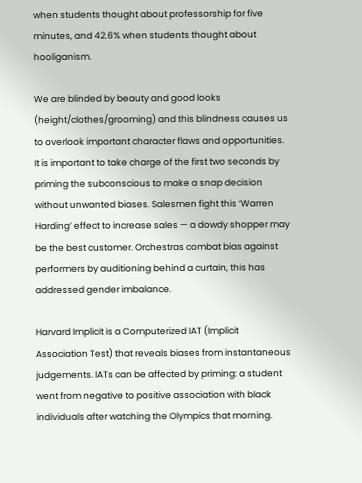when students thought about professorship for five minutes, and 42.6% when students thought about hooliganism.

We are blinded by beauty and good looks (height/clothes/grooming) and this blindness causes us to overlook important character flaws and opportunities. It is important to take charge of the first two seconds by priming the subconscious to make a snap decision without unwanted biases. Salesmen fight this ‘Warren Harding’ effect to increase sales — a dowdy shopper may be the best customer. Orchestras combat bias against performers by auditioning behind a curtain, this has addressed gender imbalance.

Harvard Implicit is a Computerized IAT (Implicit Association Test) that reveals biases from instantaneous judgements. IATs can be affected by priming: a student went from negative to positive association with black individuals after watching the Olympics that morning.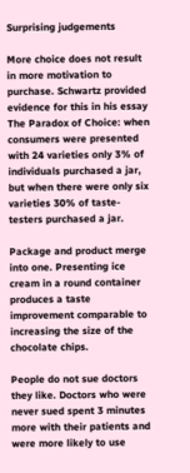Surprising judgements

More choice does not result in more motivation to purchase. Schwartz provided evidence for this in his essay The Paradox of Choice: when consumers were presented with 24 varieties only 3% of individuals purchased a jar, but when there were only six varieties 30% of taste-testers purchased a jar.

Package and product merge into one. Presenting ice cream in a round container produces a taste improvement comparable to increasing the size of the chocolate chips.

People do not sue doctors they like. Doctors who were never sued spent 3 minutes more with their patients and were more likely to use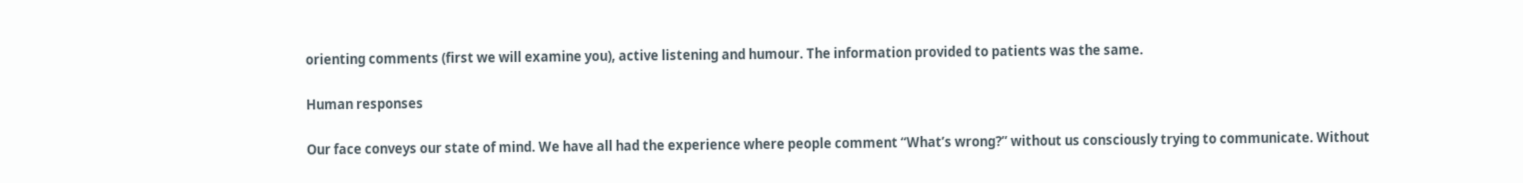orienting comments (first we will examine you), active listening and humour. The information provided to patients was the same.

Human responses

Our face conveys our state of mind. We have all had the experience where people comment “What’s wrong?” without us consciously trying to communicate. Without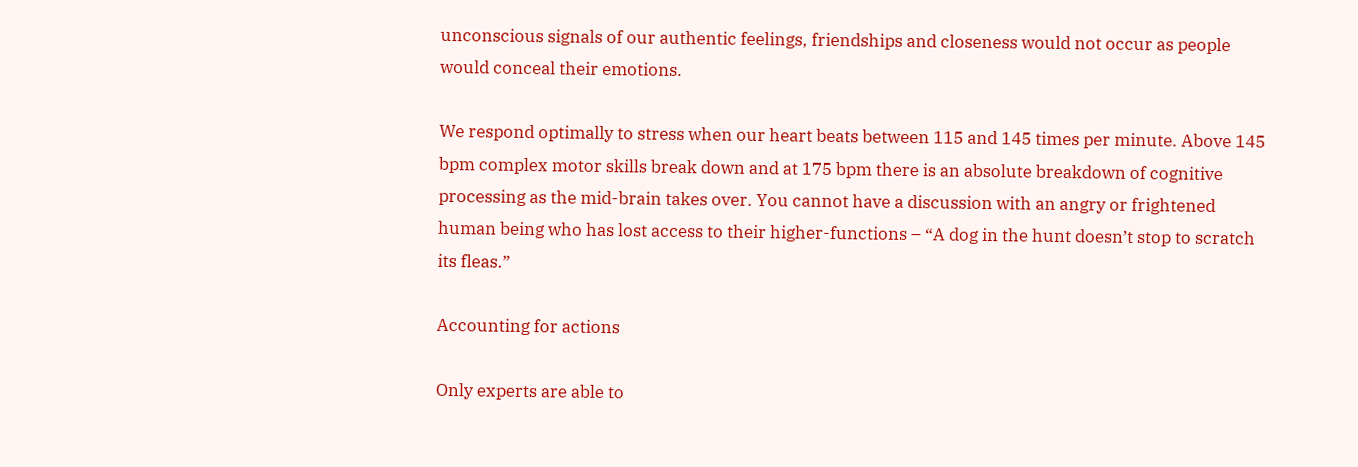unconscious signals of our authentic feelings, friendships and closeness would not occur as people would conceal their emotions.

We respond optimally to stress when our heart beats between 115 and 145 times per minute. Above 145 bpm complex motor skills break down and at 175 bpm there is an absolute breakdown of cognitive processing as the mid-brain takes over. You cannot have a discussion with an angry or frightened human being who has lost access to their higher-functions – “A dog in the hunt doesn’t stop to scratch its fleas.”

Accounting for actions

Only experts are able to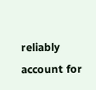reliably account for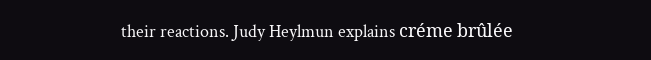their reactions. Judy Heylmun explains créme brûlée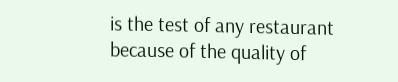is the test of any restaurant because of the quality of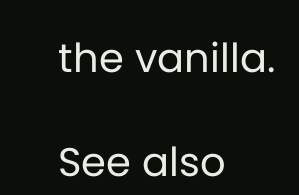the vanilla.

See also